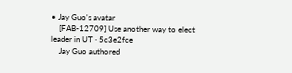• Jay Guo's avatar
    [FAB-12709] Use another way to elect leader in UT · 5c3e2fce
    Jay Guo authored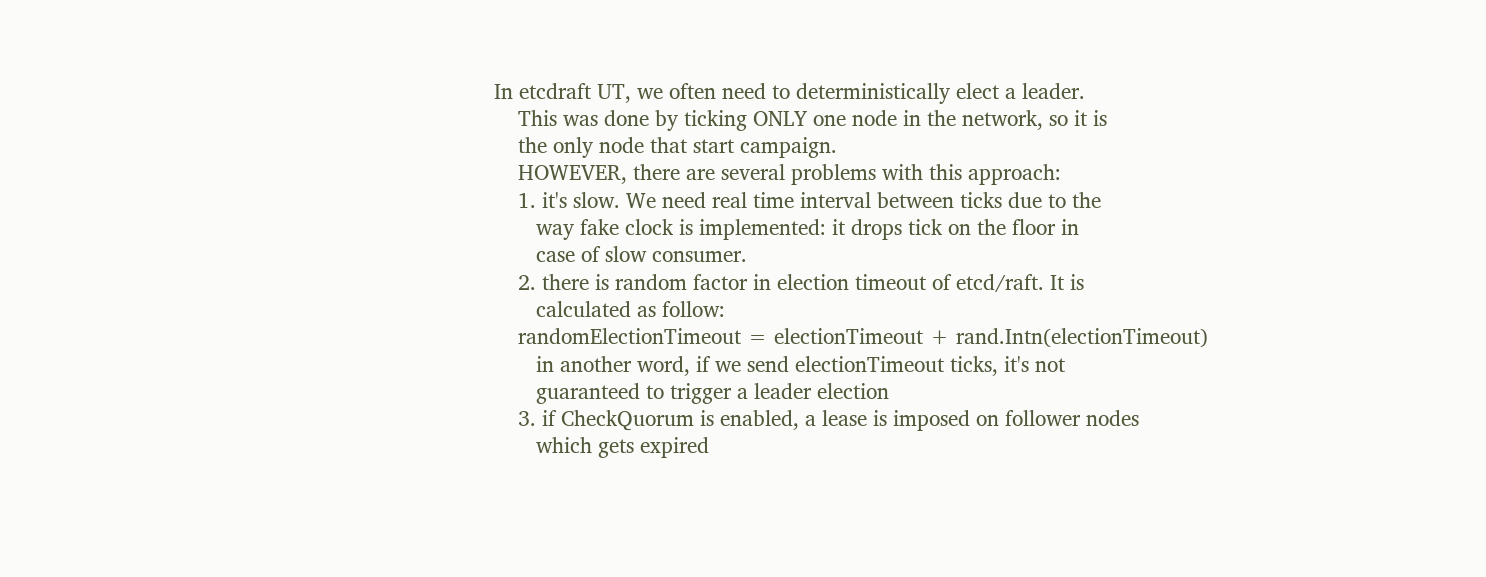In etcdraft UT, we often need to deterministically elect a leader.
    This was done by ticking ONLY one node in the network, so it is
    the only node that start campaign.
    HOWEVER, there are several problems with this approach:
    1. it's slow. We need real time interval between ticks due to the
       way fake clock is implemented: it drops tick on the floor in
       case of slow consumer.
    2. there is random factor in election timeout of etcd/raft. It is
       calculated as follow:
    randomElectionTimeout = electionTimeout + rand.Intn(electionTimeout)
       in another word, if we send electionTimeout ticks, it's not
       guaranteed to trigger a leader election
    3. if CheckQuorum is enabled, a lease is imposed on follower nodes
       which gets expired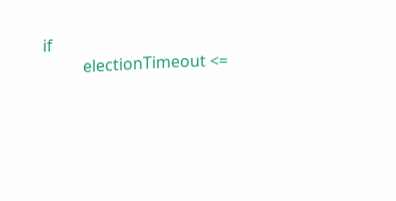if
          electionTimeout <=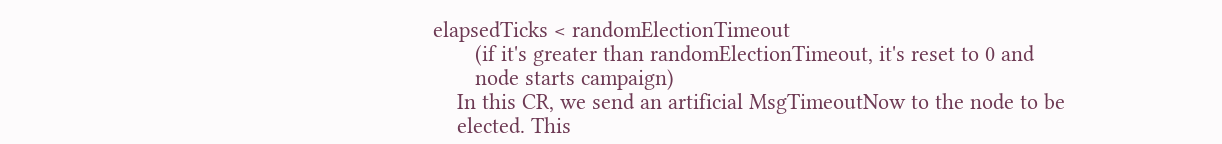elapsedTicks < randomElectionTimeout
       (if it's greater than randomElectionTimeout, it's reset to 0 and
       node starts campaign)
    In this CR, we send an artificial MsgTimeoutNow to the node to be
    elected. This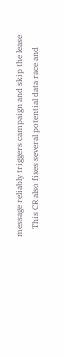message reliably triggers campaign and skip the lease
    This CR also fixes several potential data race and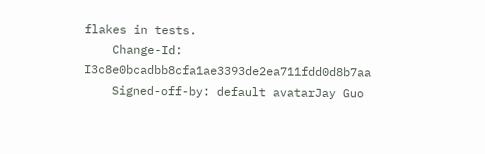flakes in tests.
    Change-Id: I3c8e0bcadbb8cfa1ae3393de2ea711fdd0d8b7aa
    Signed-off-by: default avatarJay Guo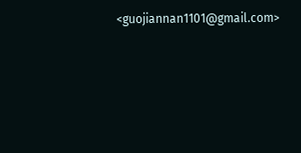<guojiannan1101@gmail.com>